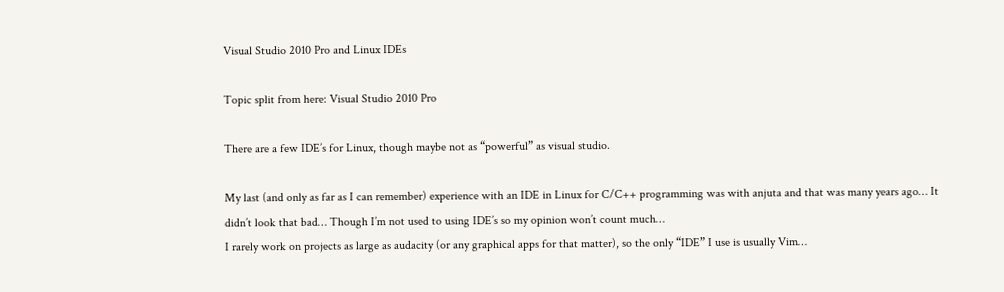Visual Studio 2010 Pro and Linux IDEs

Topic split from here: Visual Studio 2010 Pro

There are a few IDE’s for Linux, though maybe not as “powerful” as visual studio.

My last (and only as far as I can remember) experience with an IDE in Linux for C/C++ programming was with anjuta and that was many years ago… It didn’t look that bad… Though I’m not used to using IDE’s so my opinion won’t count much…
I rarely work on projects as large as audacity (or any graphical apps for that matter), so the only “IDE” I use is usually Vim…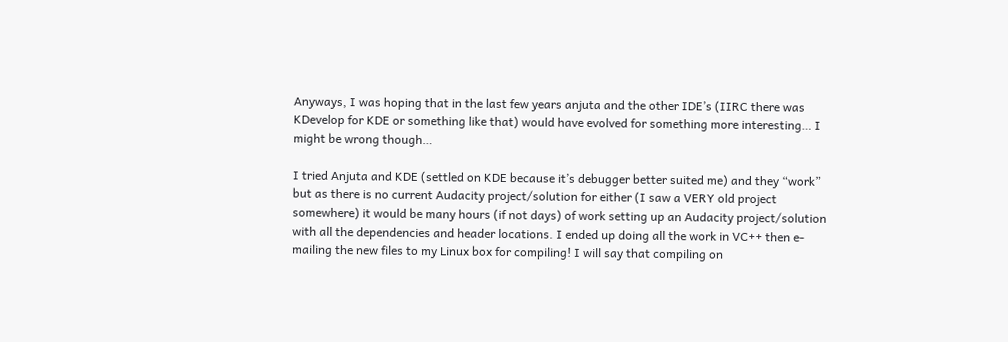Anyways, I was hoping that in the last few years anjuta and the other IDE’s (IIRC there was KDevelop for KDE or something like that) would have evolved for something more interesting… I might be wrong though…

I tried Anjuta and KDE (settled on KDE because it’s debugger better suited me) and they “work” but as there is no current Audacity project/solution for either (I saw a VERY old project somewhere) it would be many hours (if not days) of work setting up an Audacity project/solution with all the dependencies and header locations. I ended up doing all the work in VC++ then e-mailing the new files to my Linux box for compiling! I will say that compiling on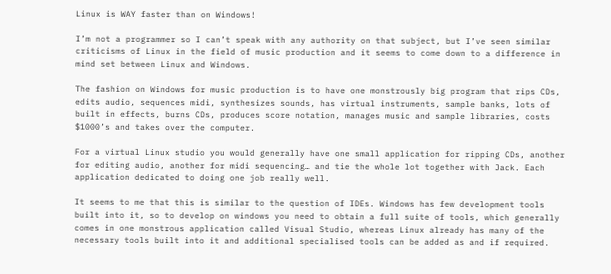Linux is WAY faster than on Windows!

I’m not a programmer so I can’t speak with any authority on that subject, but I’ve seen similar criticisms of Linux in the field of music production and it seems to come down to a difference in mind set between Linux and Windows.

The fashion on Windows for music production is to have one monstrously big program that rips CDs, edits audio, sequences midi, synthesizes sounds, has virtual instruments, sample banks, lots of built in effects, burns CDs, produces score notation, manages music and sample libraries, costs $1000’s and takes over the computer.

For a virtual Linux studio you would generally have one small application for ripping CDs, another for editing audio, another for midi sequencing… and tie the whole lot together with Jack. Each application dedicated to doing one job really well.

It seems to me that this is similar to the question of IDEs. Windows has few development tools built into it, so to develop on windows you need to obtain a full suite of tools, which generally comes in one monstrous application called Visual Studio, whereas Linux already has many of the necessary tools built into it and additional specialised tools can be added as and if required.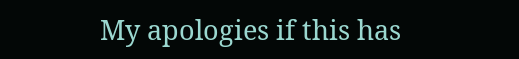My apologies if this has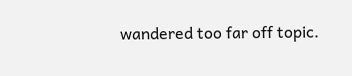wandered too far off topic.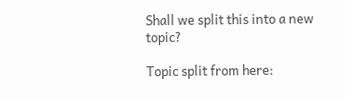Shall we split this into a new topic?

Topic split from here: